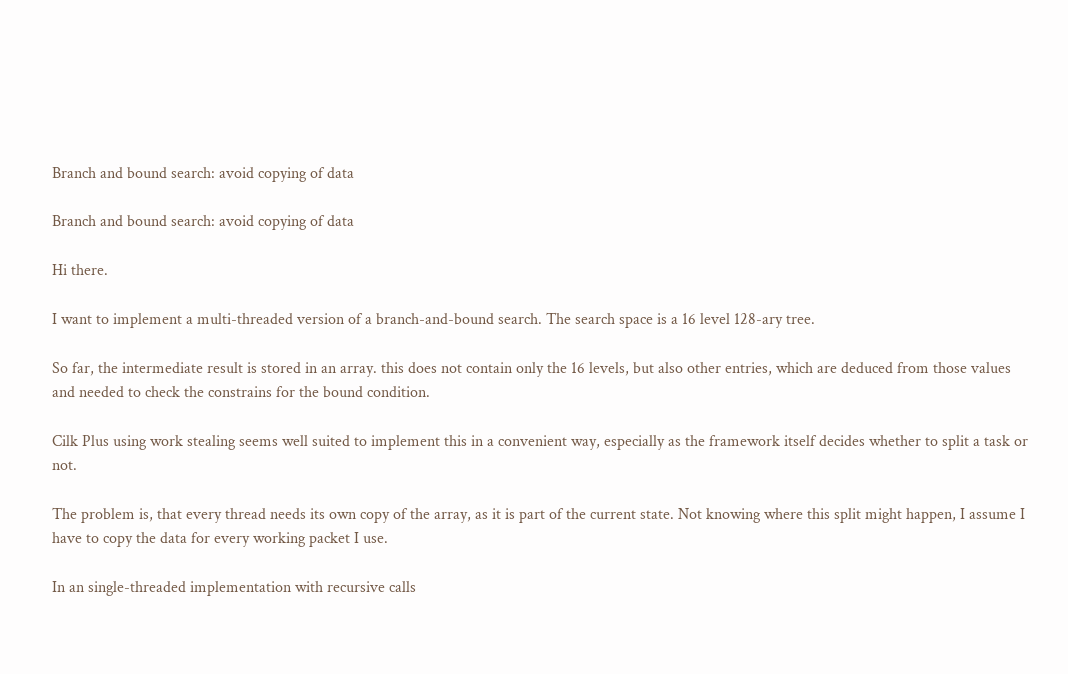Branch and bound search: avoid copying of data

Branch and bound search: avoid copying of data

Hi there.

I want to implement a multi-threaded version of a branch-and-bound search. The search space is a 16 level 128-ary tree.

So far, the intermediate result is stored in an array. this does not contain only the 16 levels, but also other entries, which are deduced from those values and needed to check the constrains for the bound condition.

Cilk Plus using work stealing seems well suited to implement this in a convenient way, especially as the framework itself decides whether to split a task or not.

The problem is, that every thread needs its own copy of the array, as it is part of the current state. Not knowing where this split might happen, I assume I have to copy the data for every working packet I use.

In an single-threaded implementation with recursive calls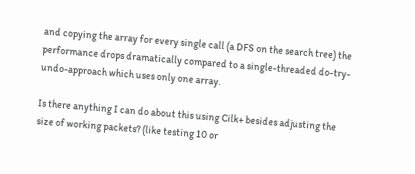and copying the array for every single call (a DFS on the search tree) the performance drops dramatically compared to a single-threaded do-try-undo-approach which uses only one array.

Is there anything I can do about this using Cilk+ besides adjusting the size of working packets? (like testing 10 or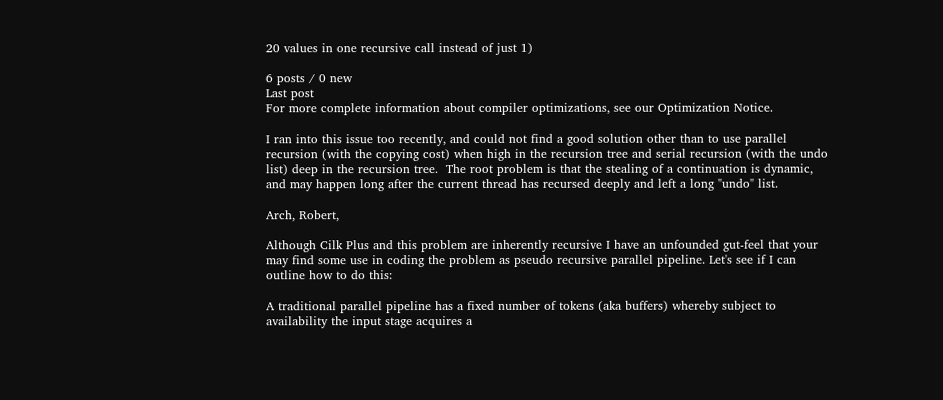20 values in one recursive call instead of just 1)

6 posts / 0 new
Last post
For more complete information about compiler optimizations, see our Optimization Notice.

I ran into this issue too recently, and could not find a good solution other than to use parallel recursion (with the copying cost) when high in the recursion tree and serial recursion (with the undo list) deep in the recursion tree.  The root problem is that the stealing of a continuation is dynamic, and may happen long after the current thread has recursed deeply and left a long "undo" list.

Arch, Robert,

Although Cilk Plus and this problem are inherently recursive I have an unfounded gut-feel that your may find some use in coding the problem as pseudo recursive parallel pipeline. Let's see if I can outline how to do this:

A traditional parallel pipeline has a fixed number of tokens (aka buffers) whereby subject to availability the input stage acquires a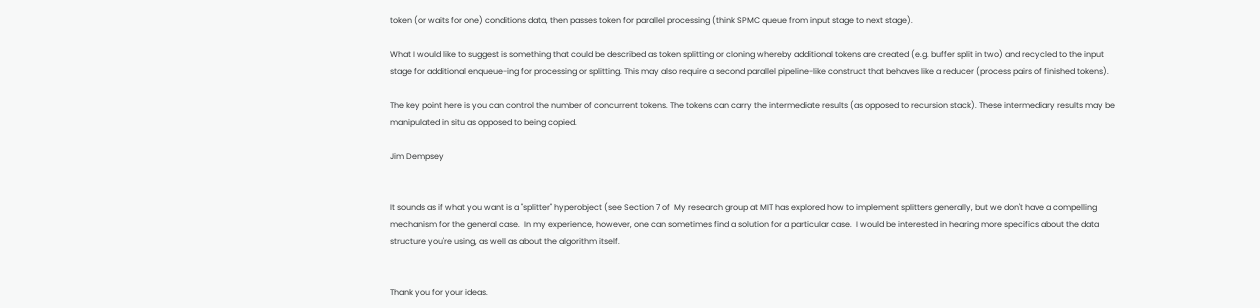token (or waits for one) conditions data, then passes token for parallel processing (think SPMC queue from input stage to next stage).

What I would like to suggest is something that could be described as token splitting or cloning whereby additional tokens are created (e.g. buffer split in two) and recycled to the input stage for additional enqueue-ing for processing or splitting. This may also require a second parallel pipeline-like construct that behaves like a reducer (process pairs of finished tokens).

The key point here is you can control the number of concurrent tokens. The tokens can carry the intermediate results (as opposed to recursion stack). These intermediary results may be manipulated in situ as opposed to being copied.

Jim Dempsey


It sounds as if what you want is a "splitter" hyperobject (see Section 7 of  My research group at MIT has explored how to implement splitters generally, but we don't have a compelling mechanism for the general case.  In my experience, however, one can sometimes find a solution for a particular case.  I would be interested in hearing more specifics about the data structure you're using, as well as about the algorithm itself.


Thank you for your ideas.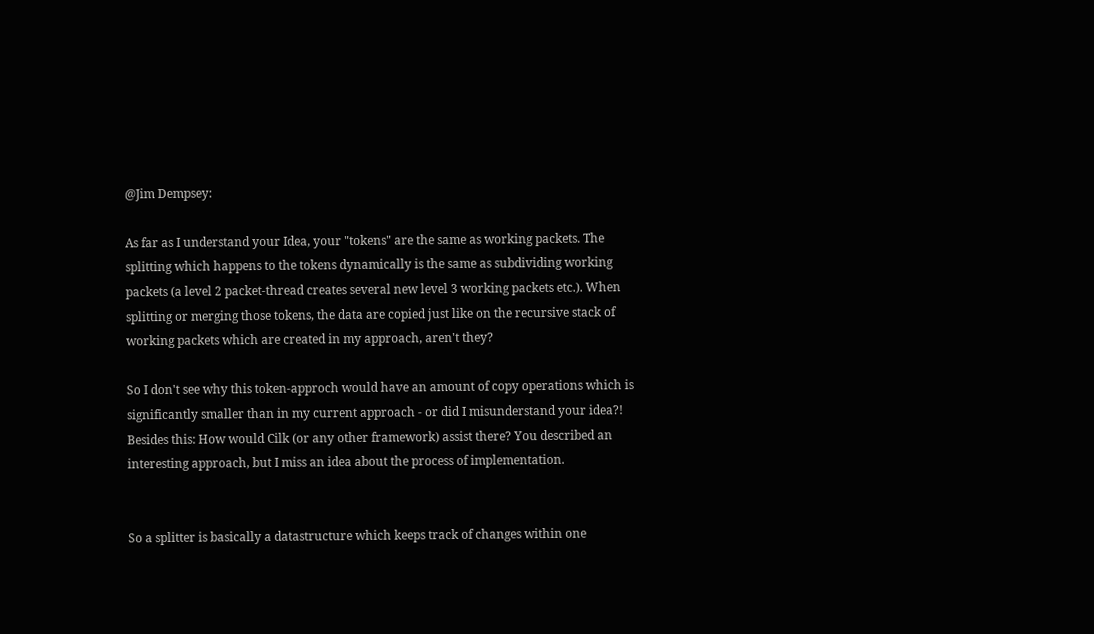@Jim Dempsey:

As far as I understand your Idea, your "tokens" are the same as working packets. The splitting which happens to the tokens dynamically is the same as subdividing working packets (a level 2 packet-thread creates several new level 3 working packets etc.). When splitting or merging those tokens, the data are copied just like on the recursive stack of working packets which are created in my approach, aren't they?

So I don't see why this token-approch would have an amount of copy operations which is significantly smaller than in my current approach - or did I misunderstand your idea?! Besides this: How would Cilk (or any other framework) assist there? You described an interesting approach, but I miss an idea about the process of implementation.


So a splitter is basically a datastructure which keeps track of changes within one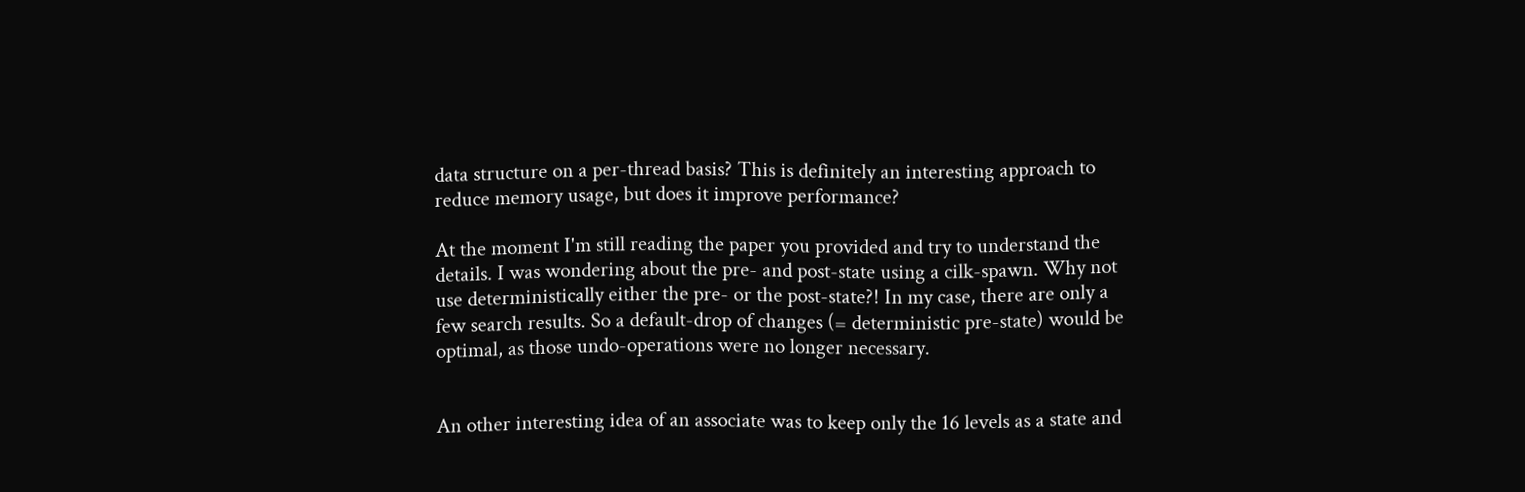data structure on a per-thread basis? This is definitely an interesting approach to reduce memory usage, but does it improve performance?

At the moment I'm still reading the paper you provided and try to understand the details. I was wondering about the pre- and post-state using a cilk-spawn. Why not use deterministically either the pre- or the post-state?! In my case, there are only a few search results. So a default-drop of changes (= deterministic pre-state) would be optimal, as those undo-operations were no longer necessary.


An other interesting idea of an associate was to keep only the 16 levels as a state and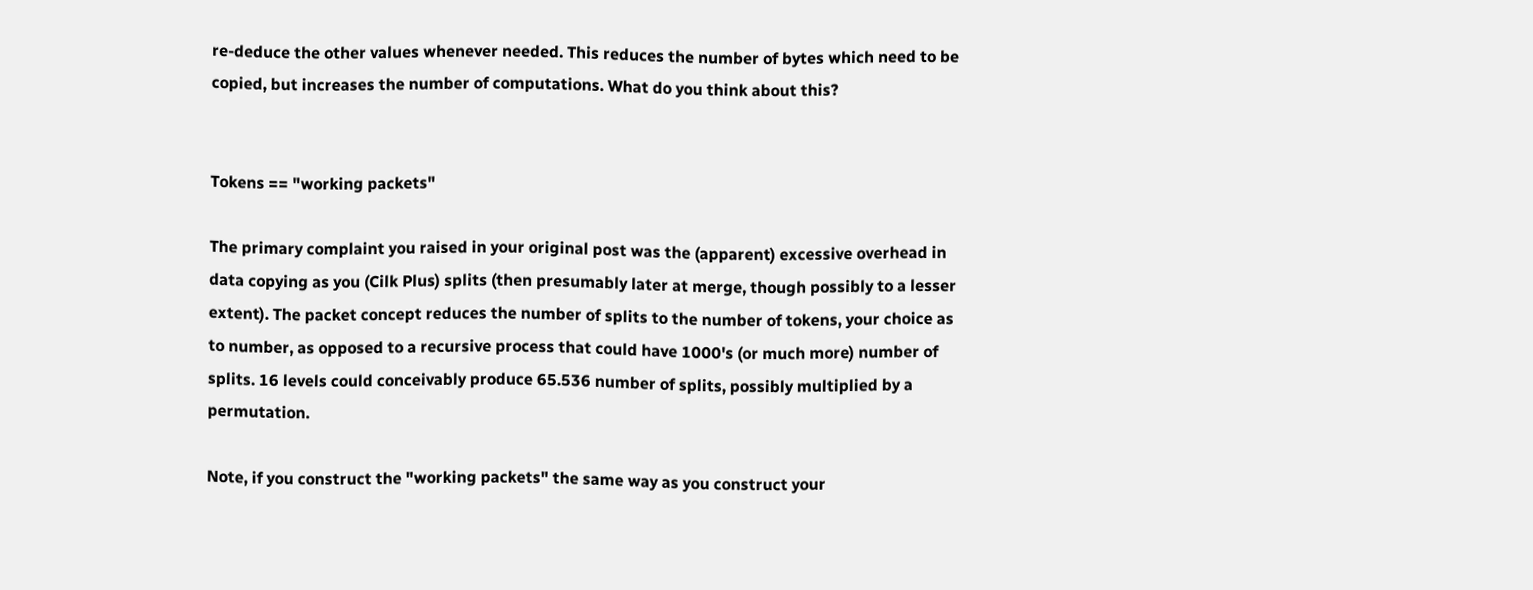re-deduce the other values whenever needed. This reduces the number of bytes which need to be copied, but increases the number of computations. What do you think about this?


Tokens == "working packets"

The primary complaint you raised in your original post was the (apparent) excessive overhead in data copying as you (Cilk Plus) splits (then presumably later at merge, though possibly to a lesser extent). The packet concept reduces the number of splits to the number of tokens, your choice as to number, as opposed to a recursive process that could have 1000's (or much more) number of splits. 16 levels could conceivably produce 65.536 number of splits, possibly multiplied by a permutation.

Note, if you construct the "working packets" the same way as you construct your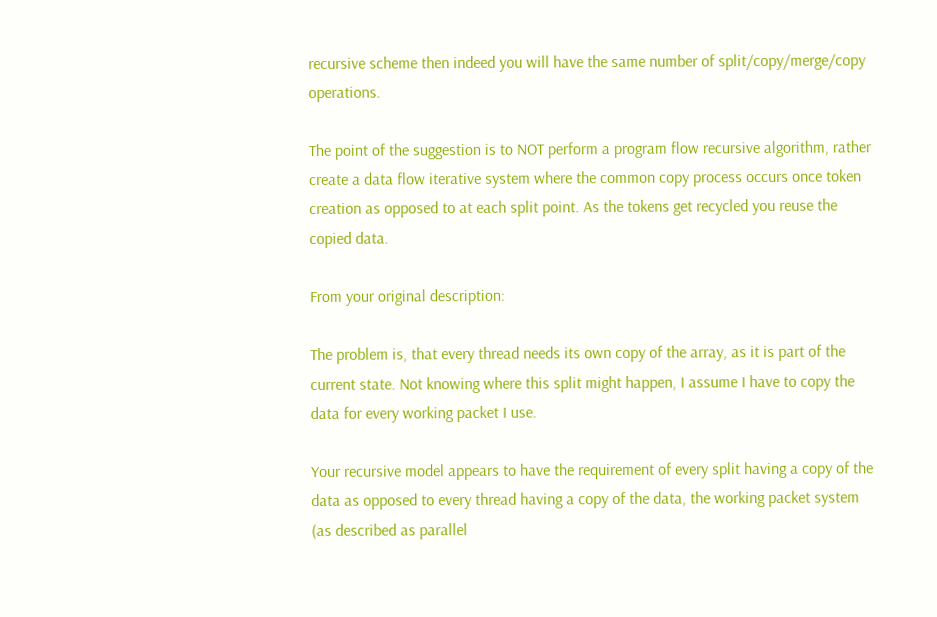recursive scheme then indeed you will have the same number of split/copy/merge/copy operations.

The point of the suggestion is to NOT perform a program flow recursive algorithm, rather create a data flow iterative system where the common copy process occurs once token creation as opposed to at each split point. As the tokens get recycled you reuse the copied data.

From your original description:

The problem is, that every thread needs its own copy of the array, as it is part of the current state. Not knowing where this split might happen, I assume I have to copy the data for every working packet I use.

Your recursive model appears to have the requirement of every split having a copy of the data as opposed to every thread having a copy of the data, the working packet system (as described as parallel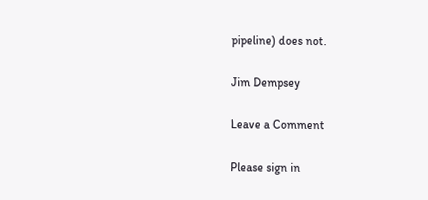pipeline) does not.

Jim Dempsey

Leave a Comment

Please sign in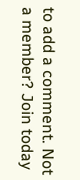to add a comment. Not a member? Join today